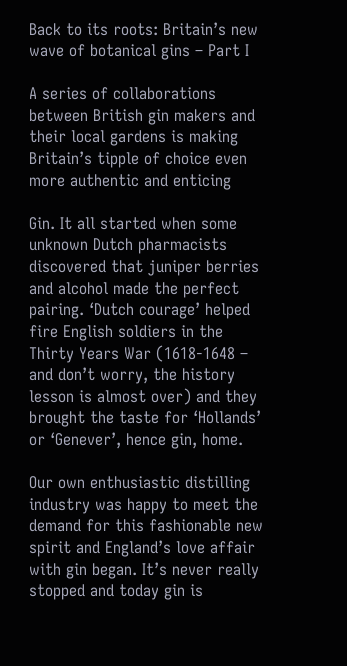Back to its roots: Britain’s new wave of botanical gins – Part I

A series of collaborations between British gin makers and their local gardens is making Britain’s tipple of choice even more authentic and enticing

Gin. It all started when some unknown Dutch pharmacists discovered that juniper berries and alcohol made the perfect pairing. ‘Dutch courage’ helped fire English soldiers in the Thirty Years War (1618-1648 – and don’t worry, the history lesson is almost over) and they brought the taste for ‘Hollands’ or ‘Genever’, hence gin, home.

Our own enthusiastic distilling industry was happy to meet the demand for this fashionable new spirit and England’s love affair with gin began. It’s never really stopped and today gin is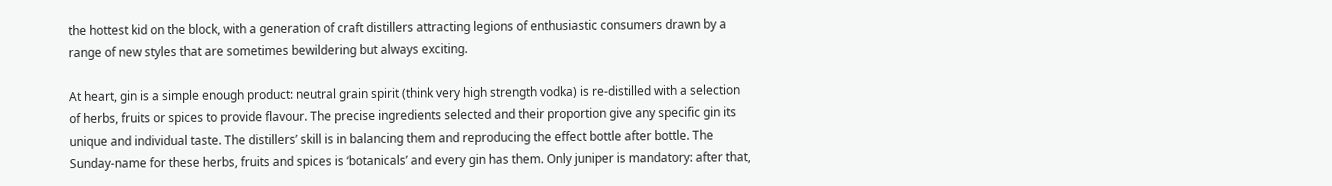the hottest kid on the block, with a generation of craft distillers attracting legions of enthusiastic consumers drawn by a range of new styles that are sometimes bewildering but always exciting.

At heart, gin is a simple enough product: neutral grain spirit (think very high strength vodka) is re-distilled with a selection of herbs, fruits or spices to provide flavour. The precise ingredients selected and their proportion give any specific gin its unique and individual taste. The distillers’ skill is in balancing them and reproducing the effect bottle after bottle. The Sunday-name for these herbs, fruits and spices is ‘botanicals’ and every gin has them. Only juniper is mandatory: after that,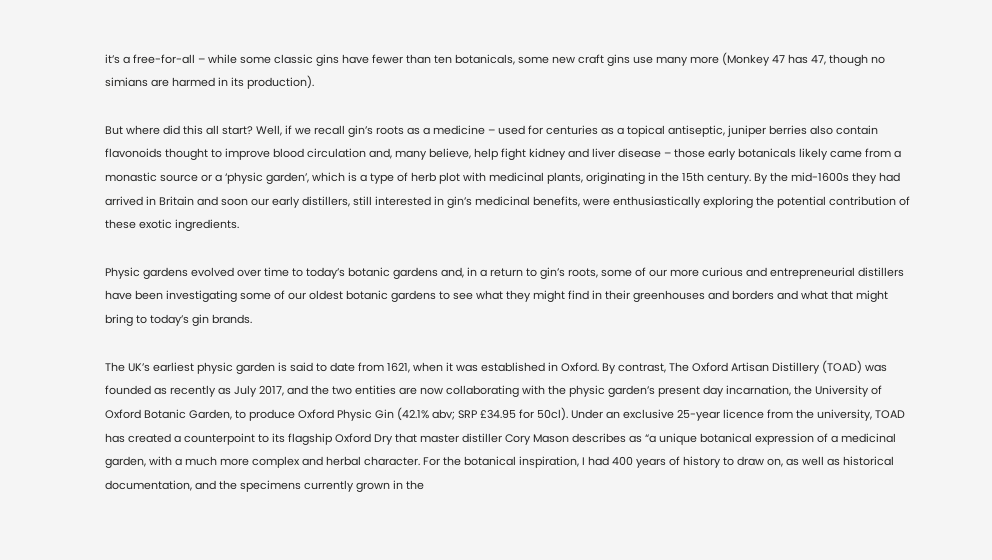it’s a free-for-all – while some classic gins have fewer than ten botanicals, some new craft gins use many more (Monkey 47 has 47, though no simians are harmed in its production).

But where did this all start? Well, if we recall gin’s roots as a medicine – used for centuries as a topical antiseptic, juniper berries also contain flavonoids thought to improve blood circulation and, many believe, help fight kidney and liver disease – those early botanicals likely came from a monastic source or a ‘physic garden’, which is a type of herb plot with medicinal plants, originating in the 15th century. By the mid-1600s they had arrived in Britain and soon our early distillers, still interested in gin’s medicinal benefits, were enthusiastically exploring the potential contribution of these exotic ingredients.

Physic gardens evolved over time to today’s botanic gardens and, in a return to gin’s roots, some of our more curious and entrepreneurial distillers have been investigating some of our oldest botanic gardens to see what they might find in their greenhouses and borders and what that might bring to today’s gin brands.

The UK’s earliest physic garden is said to date from 1621, when it was established in Oxford. By contrast, The Oxford Artisan Distillery (TOAD) was founded as recently as July 2017, and the two entities are now collaborating with the physic garden’s present day incarnation, the University of Oxford Botanic Garden, to produce Oxford Physic Gin (42.1% abv; SRP £34.95 for 50cl). Under an exclusive 25-year licence from the university, TOAD has created a counterpoint to its flagship Oxford Dry that master distiller Cory Mason describes as “a unique botanical expression of a medicinal garden, with a much more complex and herbal character. For the botanical inspiration, I had 400 years of history to draw on, as well as historical documentation, and the specimens currently grown in the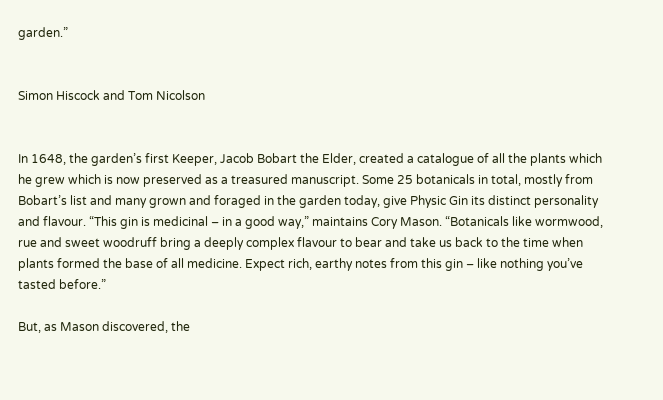garden.”


Simon Hiscock and Tom Nicolson


In 1648, the garden’s first Keeper, Jacob Bobart the Elder, created a catalogue of all the plants which he grew which is now preserved as a treasured manuscript. Some 25 botanicals in total, mostly from Bobart’s list and many grown and foraged in the garden today, give Physic Gin its distinct personality and flavour. “This gin is medicinal – in a good way,” maintains Cory Mason. “Botanicals like wormwood, rue and sweet woodruff bring a deeply complex flavour to bear and take us back to the time when plants formed the base of all medicine. Expect rich, earthy notes from this gin – like nothing you’ve tasted before.”

But, as Mason discovered, the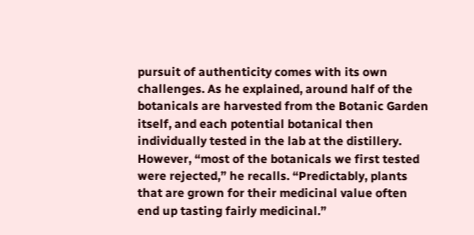pursuit of authenticity comes with its own challenges. As he explained, around half of the botanicals are harvested from the Botanic Garden itself, and each potential botanical then individually tested in the lab at the distillery. However, “most of the botanicals we first tested were rejected,” he recalls. “Predictably, plants that are grown for their medicinal value often end up tasting fairly medicinal.”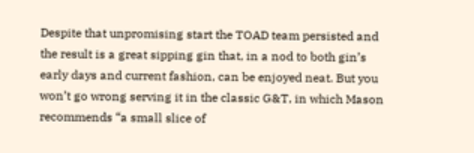Despite that unpromising start the TOAD team persisted and the result is a great sipping gin that, in a nod to both gin’s early days and current fashion, can be enjoyed neat. But you won’t go wrong serving it in the classic G&T, in which Mason recommends “a small slice of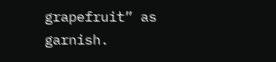grapefruit” as garnish.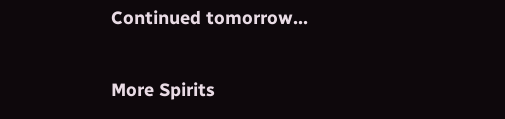Continued tomorrow…

More Spirits